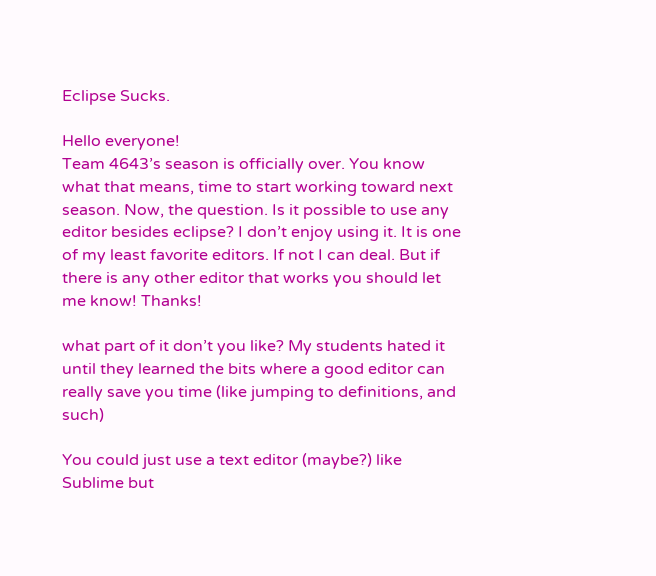Eclipse Sucks.

Hello everyone!
Team 4643’s season is officially over. You know what that means, time to start working toward next season. Now, the question. Is it possible to use any editor besides eclipse? I don’t enjoy using it. It is one of my least favorite editors. If not I can deal. But if there is any other editor that works you should let me know! Thanks!

what part of it don’t you like? My students hated it until they learned the bits where a good editor can really save you time (like jumping to definitions, and such)

You could just use a text editor (maybe?) like Sublime but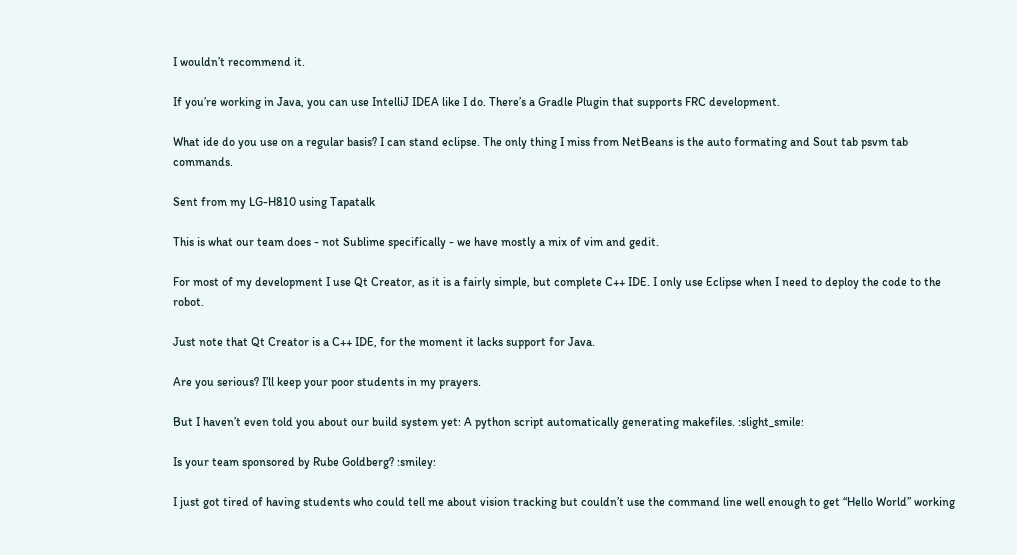I wouldn’t recommend it.

If you’re working in Java, you can use IntelliJ IDEA like I do. There’s a Gradle Plugin that supports FRC development.

What ide do you use on a regular basis? I can stand eclipse. The only thing I miss from NetBeans is the auto formating and Sout tab psvm tab commands.

Sent from my LG-H810 using Tapatalk

This is what our team does - not Sublime specifically - we have mostly a mix of vim and gedit.

For most of my development I use Qt Creator, as it is a fairly simple, but complete C++ IDE. I only use Eclipse when I need to deploy the code to the robot.

Just note that Qt Creator is a C++ IDE, for the moment it lacks support for Java.

Are you serious? I’ll keep your poor students in my prayers.

But I haven’t even told you about our build system yet: A python script automatically generating makefiles. :slight_smile:

Is your team sponsored by Rube Goldberg? :smiley:

I just got tired of having students who could tell me about vision tracking but couldn’t use the command line well enough to get “Hello World” working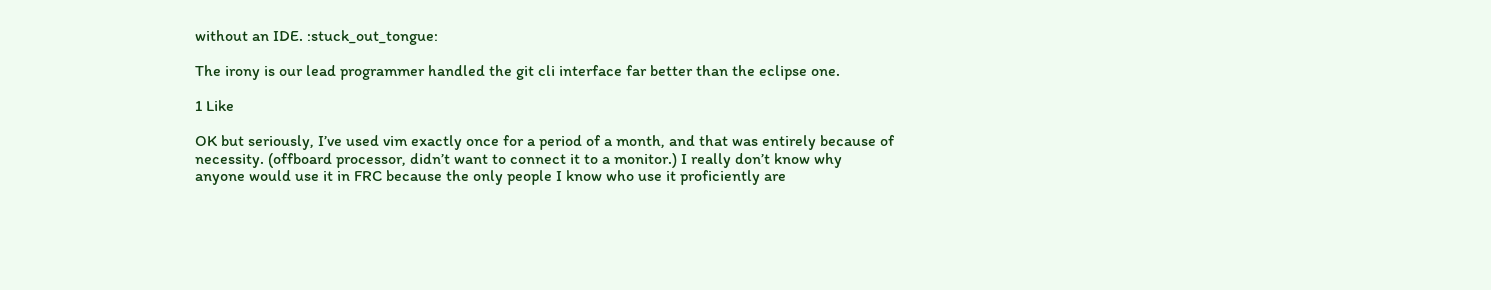without an IDE. :stuck_out_tongue:

The irony is our lead programmer handled the git cli interface far better than the eclipse one.

1 Like

OK but seriously, I’ve used vim exactly once for a period of a month, and that was entirely because of necessity. (offboard processor, didn’t want to connect it to a monitor.) I really don’t know why anyone would use it in FRC because the only people I know who use it proficiently are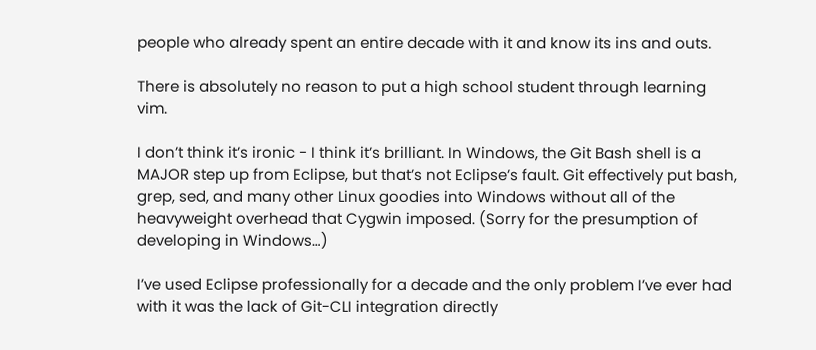people who already spent an entire decade with it and know its ins and outs.

There is absolutely no reason to put a high school student through learning vim.

I don’t think it’s ironic - I think it’s brilliant. In Windows, the Git Bash shell is a MAJOR step up from Eclipse, but that’s not Eclipse’s fault. Git effectively put bash, grep, sed, and many other Linux goodies into Windows without all of the heavyweight overhead that Cygwin imposed. (Sorry for the presumption of developing in Windows…)

I’ve used Eclipse professionally for a decade and the only problem I’ve ever had with it was the lack of Git-CLI integration directly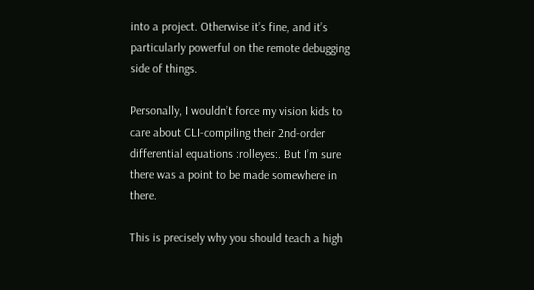into a project. Otherwise it’s fine, and it’s particularly powerful on the remote debugging side of things.

Personally, I wouldn’t force my vision kids to care about CLI-compiling their 2nd-order differential equations :rolleyes:. But I’m sure there was a point to be made somewhere in there.

This is precisely why you should teach a high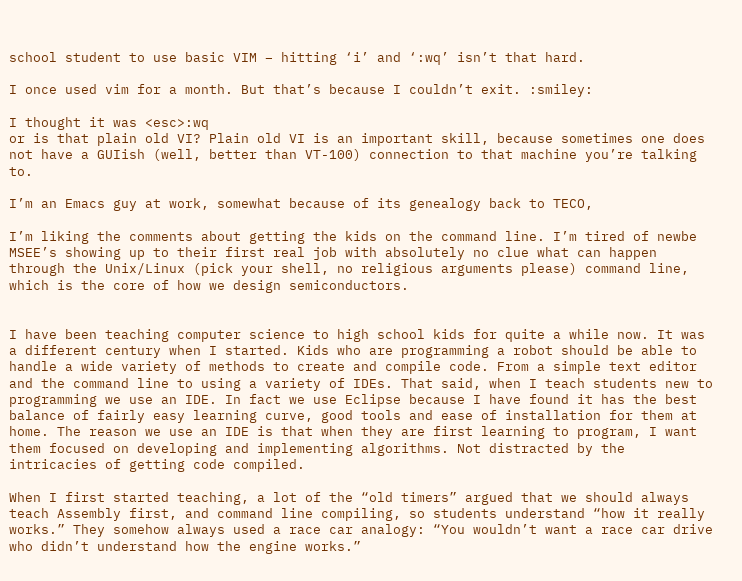school student to use basic VIM – hitting ‘i’ and ‘:wq’ isn’t that hard.

I once used vim for a month. But that’s because I couldn’t exit. :smiley:

I thought it was <esc>:wq
or is that plain old VI? Plain old VI is an important skill, because sometimes one does not have a GUIish (well, better than VT-100) connection to that machine you’re talking to.

I’m an Emacs guy at work, somewhat because of its genealogy back to TECO,

I’m liking the comments about getting the kids on the command line. I’m tired of newbe MSEE’s showing up to their first real job with absolutely no clue what can happen through the Unix/Linux (pick your shell, no religious arguments please) command line, which is the core of how we design semiconductors.


I have been teaching computer science to high school kids for quite a while now. It was a different century when I started. Kids who are programming a robot should be able to handle a wide variety of methods to create and compile code. From a simple text editor and the command line to using a variety of IDEs. That said, when I teach students new to programming we use an IDE. In fact we use Eclipse because I have found it has the best balance of fairly easy learning curve, good tools and ease of installation for them at home. The reason we use an IDE is that when they are first learning to program, I want them focused on developing and implementing algorithms. Not distracted by the intricacies of getting code compiled.

When I first started teaching, a lot of the “old timers” argued that we should always teach Assembly first, and command line compiling, so students understand “how it really works.” They somehow always used a race car analogy: “You wouldn’t want a race car drive who didn’t understand how the engine works.”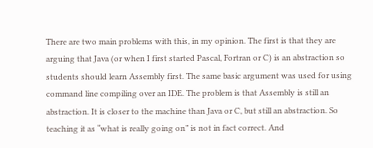There are two main problems with this, in my opinion. The first is that they are arguing that Java (or when I first started Pascal, Fortran or C) is an abstraction so students should learn Assembly first. The same basic argument was used for using command line compiling over an IDE. The problem is that Assembly is still an abstraction. It is closer to the machine than Java or C, but still an abstraction. So teaching it as “what is really going on” is not in fact correct. And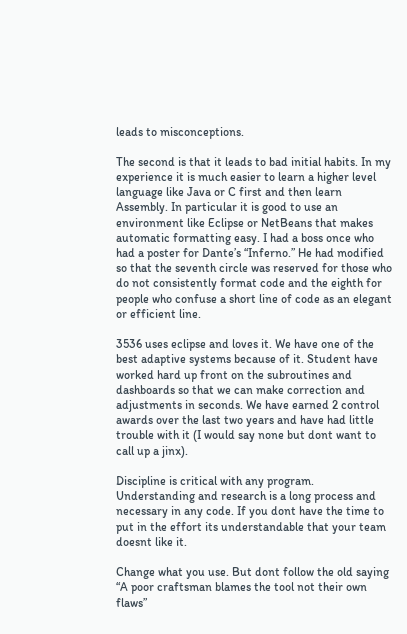leads to misconceptions.

The second is that it leads to bad initial habits. In my experience it is much easier to learn a higher level language like Java or C first and then learn Assembly. In particular it is good to use an environment like Eclipse or NetBeans that makes automatic formatting easy. I had a boss once who had a poster for Dante’s “Inferno.” He had modified so that the seventh circle was reserved for those who do not consistently format code and the eighth for people who confuse a short line of code as an elegant or efficient line.

3536 uses eclipse and loves it. We have one of the best adaptive systems because of it. Student have worked hard up front on the subroutines and dashboards so that we can make correction and adjustments in seconds. We have earned 2 control awards over the last two years and have had little trouble with it (I would say none but dont want to call up a jinx).

Discipline is critical with any program. Understanding and research is a long process and necessary in any code. If you dont have the time to put in the effort its understandable that your team doesnt like it.

Change what you use. But dont follow the old saying “A poor craftsman blames the tool not their own flaws”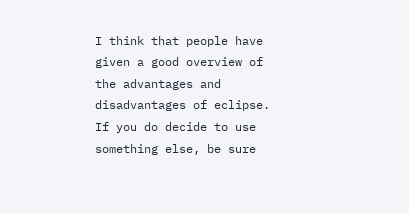I think that people have given a good overview of the advantages and disadvantages of eclipse. If you do decide to use something else, be sure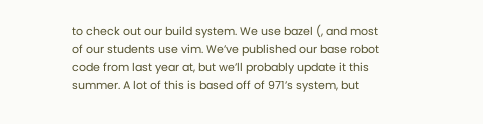to check out our build system. We use bazel (, and most of our students use vim. We’ve published our base robot code from last year at, but we’ll probably update it this summer. A lot of this is based off of 971’s system, but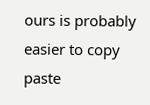ours is probably easier to copy paste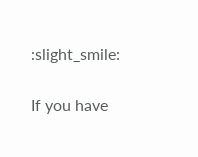:slight_smile:

If you have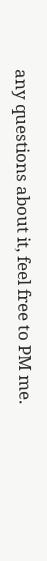any questions about it, feel free to PM me.